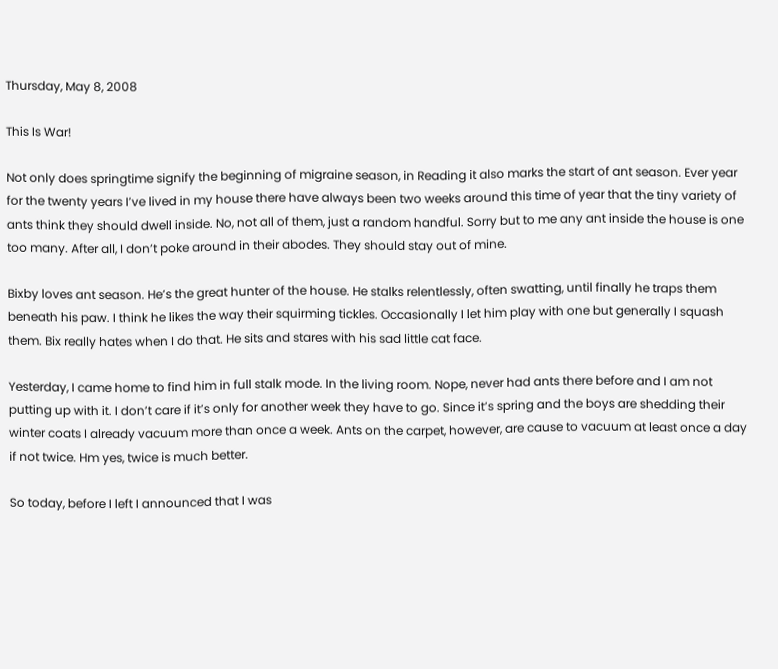Thursday, May 8, 2008

This Is War!

Not only does springtime signify the beginning of migraine season, in Reading it also marks the start of ant season. Ever year for the twenty years I’ve lived in my house there have always been two weeks around this time of year that the tiny variety of ants think they should dwell inside. No, not all of them, just a random handful. Sorry but to me any ant inside the house is one too many. After all, I don’t poke around in their abodes. They should stay out of mine.

Bixby loves ant season. He’s the great hunter of the house. He stalks relentlessly, often swatting, until finally he traps them beneath his paw. I think he likes the way their squirming tickles. Occasionally I let him play with one but generally I squash them. Bix really hates when I do that. He sits and stares with his sad little cat face.

Yesterday, I came home to find him in full stalk mode. In the living room. Nope, never had ants there before and I am not putting up with it. I don’t care if it’s only for another week they have to go. Since it’s spring and the boys are shedding their winter coats I already vacuum more than once a week. Ants on the carpet, however, are cause to vacuum at least once a day if not twice. Hm yes, twice is much better.

So today, before I left I announced that I was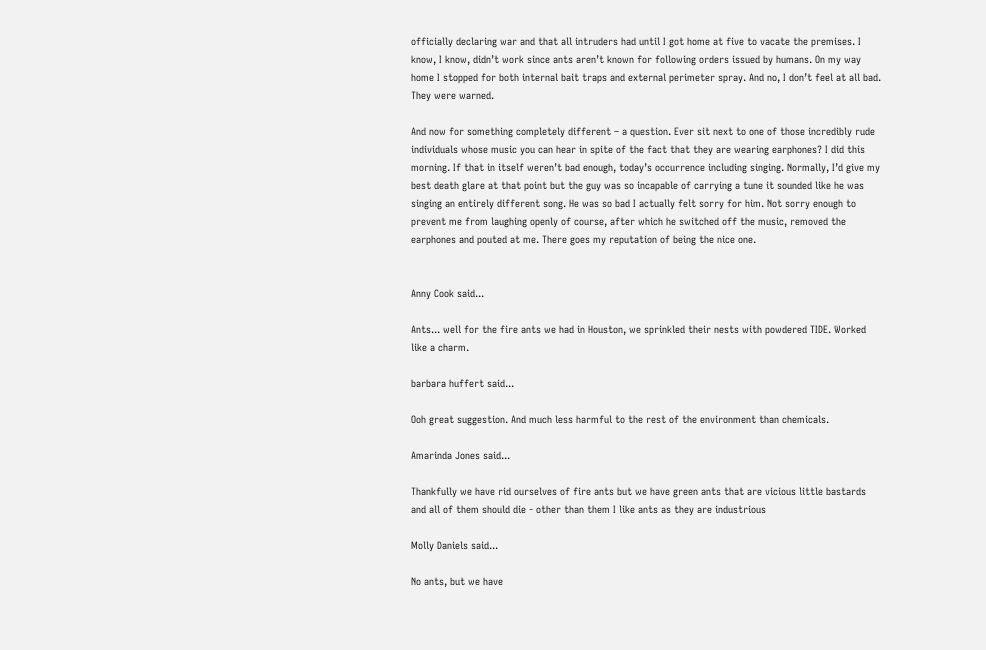officially declaring war and that all intruders had until I got home at five to vacate the premises. I know, I know, didn’t work since ants aren’t known for following orders issued by humans. On my way home I stopped for both internal bait traps and external perimeter spray. And no, I don’t feel at all bad. They were warned.

And now for something completely different – a question. Ever sit next to one of those incredibly rude individuals whose music you can hear in spite of the fact that they are wearing earphones? I did this morning. If that in itself weren’t bad enough, today’s occurrence including singing. Normally, I’d give my best death glare at that point but the guy was so incapable of carrying a tune it sounded like he was singing an entirely different song. He was so bad I actually felt sorry for him. Not sorry enough to prevent me from laughing openly of course, after which he switched off the music, removed the earphones and pouted at me. There goes my reputation of being the nice one.


Anny Cook said...

Ants... well for the fire ants we had in Houston, we sprinkled their nests with powdered TIDE. Worked like a charm.

barbara huffert said...

Ooh great suggestion. And much less harmful to the rest of the environment than chemicals.

Amarinda Jones said...

Thankfully we have rid ourselves of fire ants but we have green ants that are vicious little bastards and all of them should die - other than them I like ants as they are industrious

Molly Daniels said...

No ants, but we have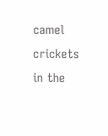camel crickets in the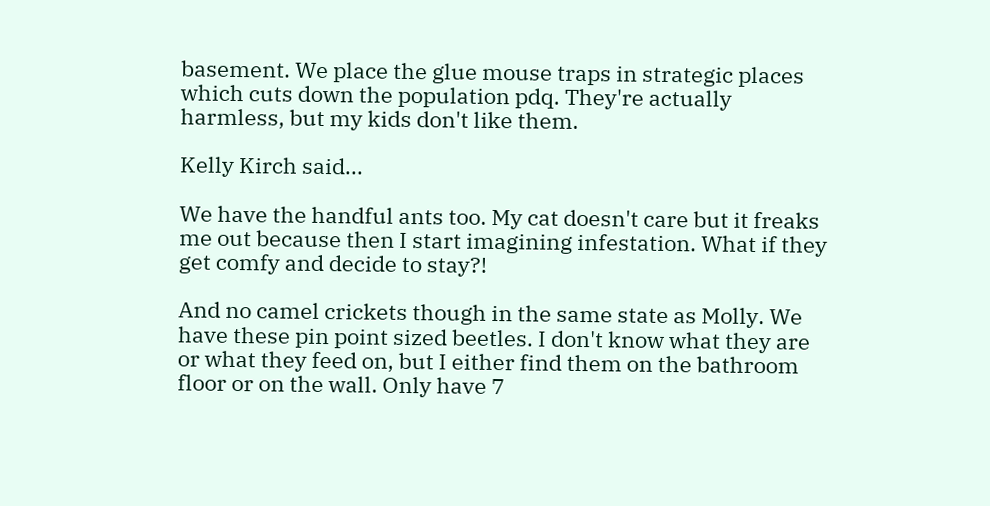basement. We place the glue mouse traps in strategic places which cuts down the population pdq. They're actually harmless, but my kids don't like them.

Kelly Kirch said...

We have the handful ants too. My cat doesn't care but it freaks me out because then I start imagining infestation. What if they get comfy and decide to stay?!

And no camel crickets though in the same state as Molly. We have these pin point sized beetles. I don't know what they are or what they feed on, but I either find them on the bathroom floor or on the wall. Only have 7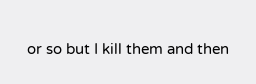or so but I kill them and then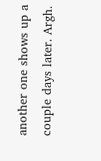another one shows up a couple days later. Argh.